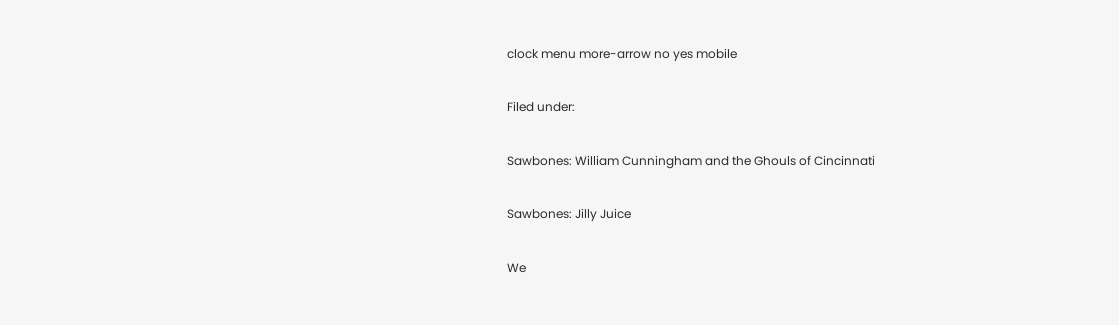clock menu more-arrow no yes mobile

Filed under:

Sawbones: William Cunningham and the Ghouls of Cincinnati

Sawbones: Jilly Juice

We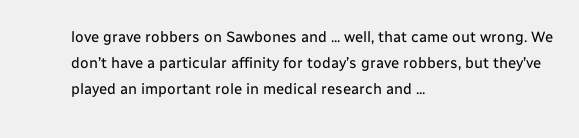love grave robbers on Sawbones and ... well, that came out wrong. We don’t have a particular affinity for today’s grave robbers, but they’ve played an important role in medical research and ...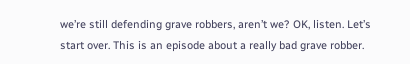we’re still defending grave robbers, aren’t we? OK, listen. Let’s start over. This is an episode about a really bad grave robber.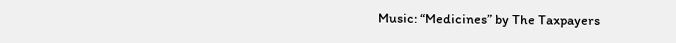Music: “Medicines” by The Taxpayers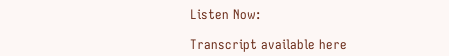Listen Now:

Transcript available here